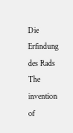Die Erfindung des Rads
The invention of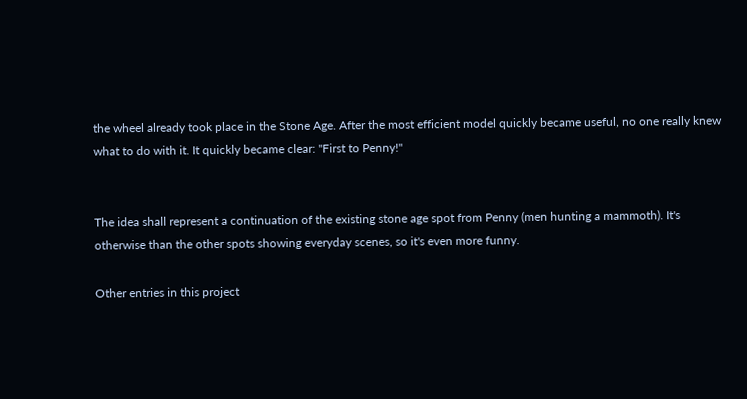the wheel already took place in the Stone Age. After the most efficient model quickly became useful, no one really knew what to do with it. It quickly became clear: "First to Penny!"


The idea shall represent a continuation of the existing stone age spot from Penny (men hunting a mammoth). It's otherwise than the other spots showing everyday scenes, so it's even more funny.

Other entries in this project